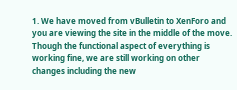1. We have moved from vBulletin to XenForo and you are viewing the site in the middle of the move. Though the functional aspect of everything is working fine, we are still working on other changes including the new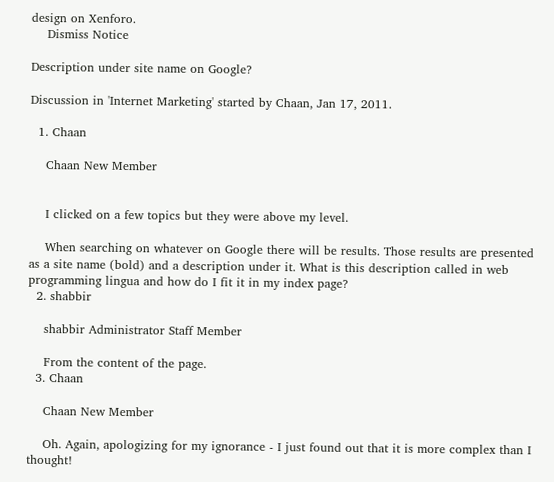design on Xenforo.
    Dismiss Notice

Description under site name on Google?

Discussion in 'Internet Marketing' started by Chaan, Jan 17, 2011.

  1. Chaan

    Chaan New Member


    I clicked on a few topics but they were above my level.

    When searching on whatever on Google there will be results. Those results are presented as a site name (bold) and a description under it. What is this description called in web programming lingua and how do I fit it in my index page?
  2. shabbir

    shabbir Administrator Staff Member

    From the content of the page.
  3. Chaan

    Chaan New Member

    Oh. Again, apologizing for my ignorance - I just found out that it is more complex than I thought!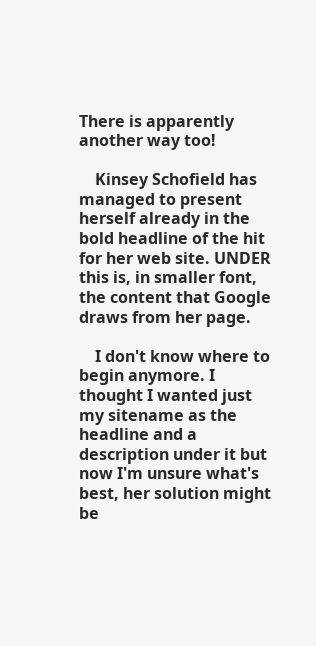There is apparently another way too!

    Kinsey Schofield has managed to present herself already in the bold headline of the hit for her web site. UNDER this is, in smaller font, the content that Google draws from her page.

    I don't know where to begin anymore. I thought I wanted just my sitename as the headline and a description under it but now I'm unsure what's best, her solution might be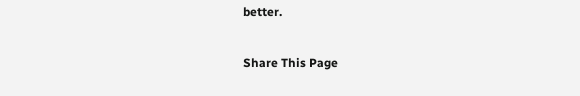better.

Share This Page